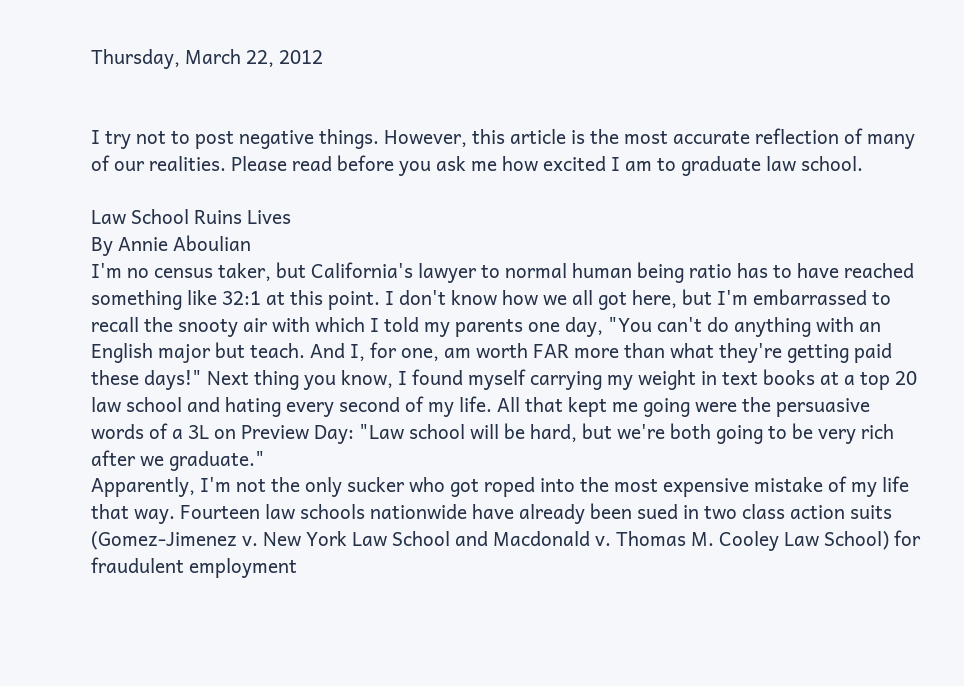Thursday, March 22, 2012


I try not to post negative things. However, this article is the most accurate reflection of many of our realities. Please read before you ask me how excited I am to graduate law school.

Law School Ruins Lives
By Annie Aboulian
I'm no census taker, but California's lawyer to normal human being ratio has to have reached something like 32:1 at this point. I don't know how we all got here, but I'm embarrassed to recall the snooty air with which I told my parents one day, "You can't do anything with an English major but teach. And I, for one, am worth FAR more than what they're getting paid these days!" Next thing you know, I found myself carrying my weight in text books at a top 20 law school and hating every second of my life. All that kept me going were the persuasive words of a 3L on Preview Day: "Law school will be hard, but we're both going to be very rich after we graduate."
Apparently, I'm not the only sucker who got roped into the most expensive mistake of my life that way. Fourteen law schools nationwide have already been sued in two class action suits (Gomez-Jimenez v. New York Law School and Macdonald v. Thomas M. Cooley Law School) for fraudulent employment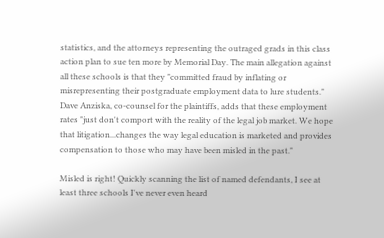statistics, and the attorneys representing the outraged grads in this class action plan to sue ten more by Memorial Day. The main allegation against all these schools is that they "committed fraud by inflating or misrepresenting their postgraduate employment data to lure students." Dave Anziska, co-counsel for the plaintiffs, adds that these employment rates "just don't comport with the reality of the legal job market. We hope that litigation...changes the way legal education is marketed and provides compensation to those who may have been misled in the past."

Misled is right! Quickly scanning the list of named defendants, I see at least three schools I've never even heard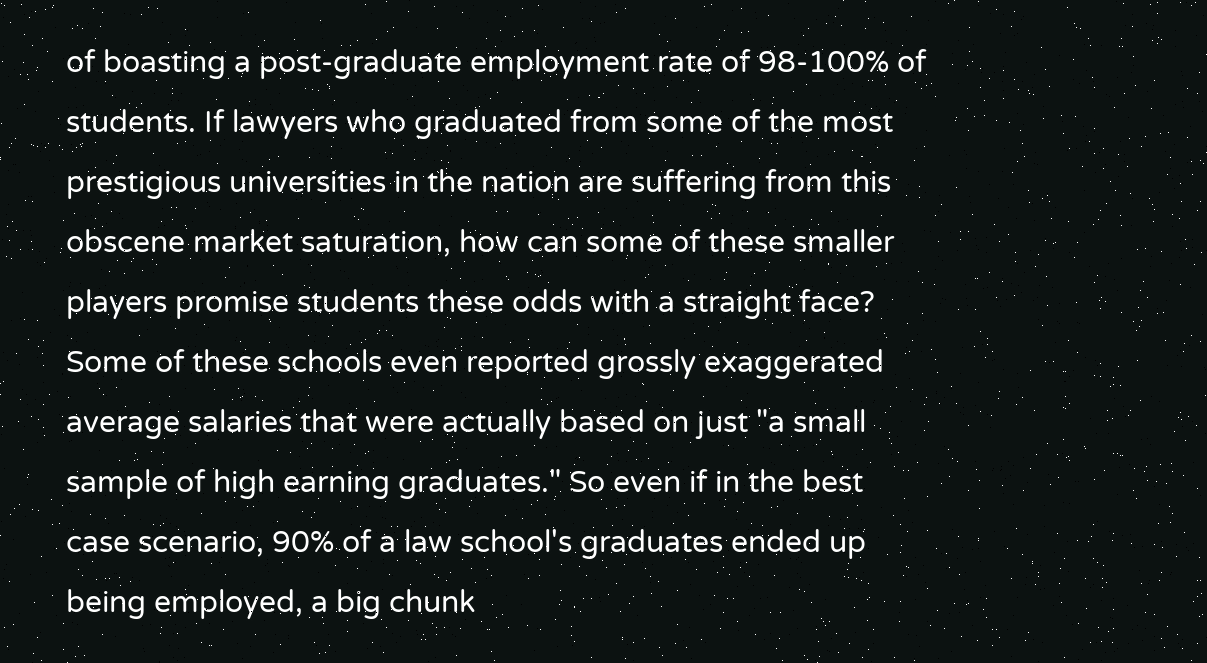of boasting a post-graduate employment rate of 98-100% of students. If lawyers who graduated from some of the most prestigious universities in the nation are suffering from this obscene market saturation, how can some of these smaller players promise students these odds with a straight face? Some of these schools even reported grossly exaggerated average salaries that were actually based on just "a small sample of high earning graduates." So even if in the best case scenario, 90% of a law school's graduates ended up being employed, a big chunk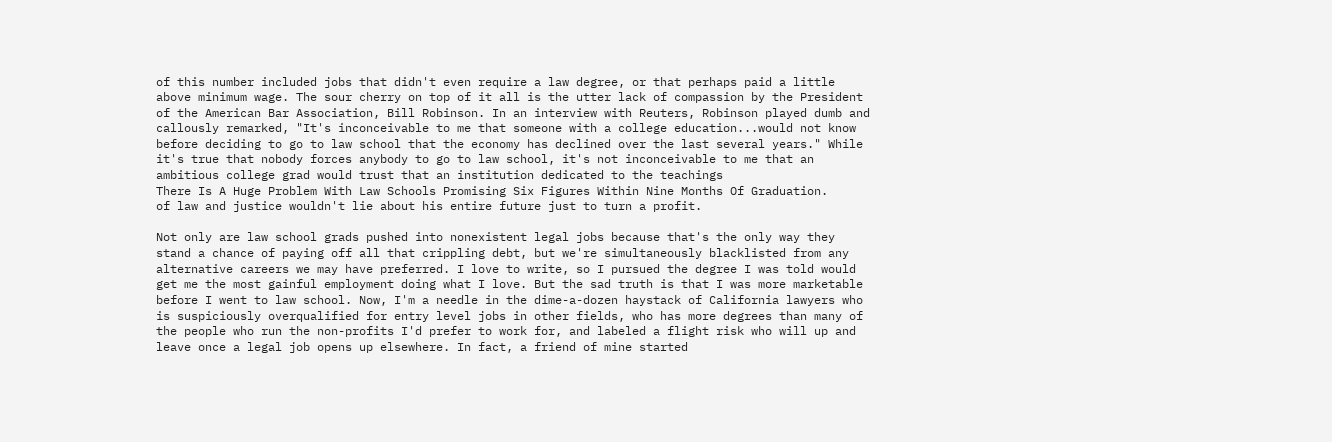of this number included jobs that didn't even require a law degree, or that perhaps paid a little above minimum wage. The sour cherry on top of it all is the utter lack of compassion by the President of the American Bar Association, Bill Robinson. In an interview with Reuters, Robinson played dumb and callously remarked, "It's inconceivable to me that someone with a college education...would not know before deciding to go to law school that the economy has declined over the last several years." While it's true that nobody forces anybody to go to law school, it's not inconceivable to me that an ambitious college grad would trust that an institution dedicated to the teachings
There Is A Huge Problem With Law Schools Promising Six Figures Within Nine Months Of Graduation.
of law and justice wouldn't lie about his entire future just to turn a profit.

Not only are law school grads pushed into nonexistent legal jobs because that's the only way they stand a chance of paying off all that crippling debt, but we're simultaneously blacklisted from any alternative careers we may have preferred. I love to write, so I pursued the degree I was told would get me the most gainful employment doing what I love. But the sad truth is that I was more marketable before I went to law school. Now, I'm a needle in the dime-a-dozen haystack of California lawyers who is suspiciously overqualified for entry level jobs in other fields, who has more degrees than many of the people who run the non-profits I'd prefer to work for, and labeled a flight risk who will up and leave once a legal job opens up elsewhere. In fact, a friend of mine started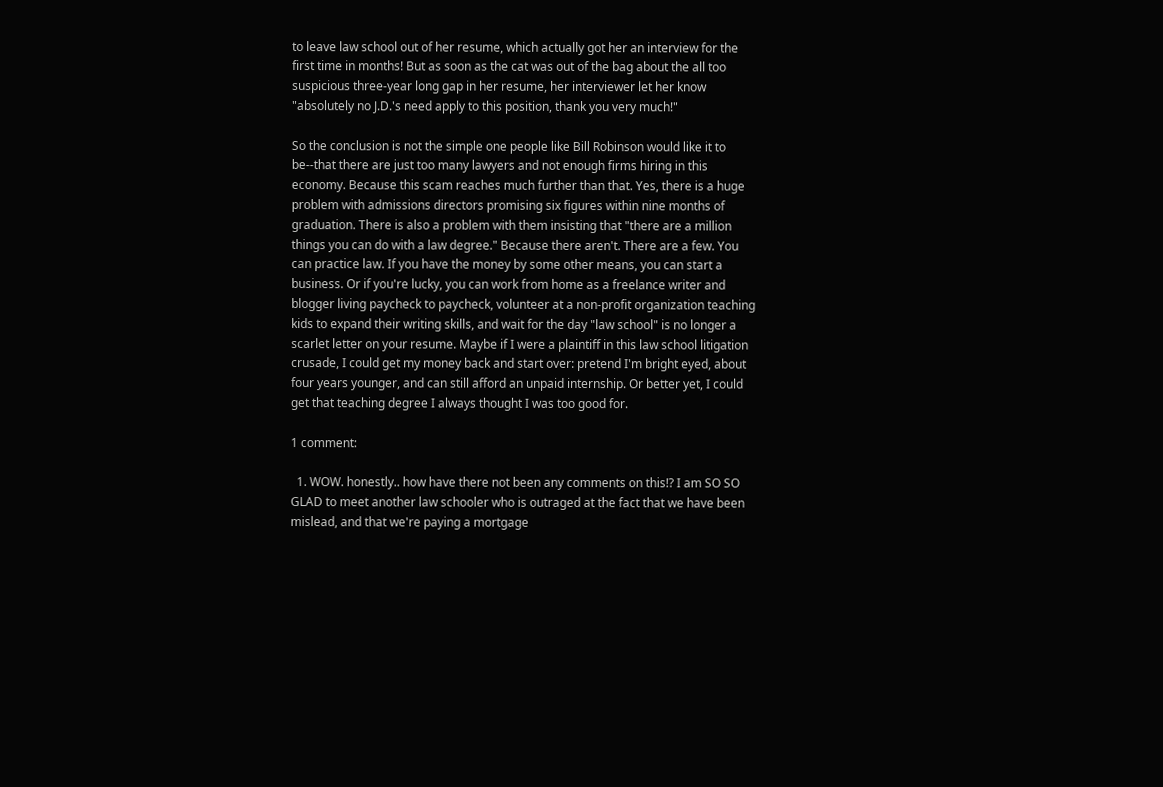to leave law school out of her resume, which actually got her an interview for the first time in months! But as soon as the cat was out of the bag about the all too suspicious three-year long gap in her resume, her interviewer let her know "absolutely no J.D.'s need apply to this position, thank you very much!"

So the conclusion is not the simple one people like Bill Robinson would like it to be--that there are just too many lawyers and not enough firms hiring in this economy. Because this scam reaches much further than that. Yes, there is a huge problem with admissions directors promising six figures within nine months of graduation. There is also a problem with them insisting that "there are a million things you can do with a law degree." Because there aren't. There are a few. You can practice law. If you have the money by some other means, you can start a business. Or if you're lucky, you can work from home as a freelance writer and blogger living paycheck to paycheck, volunteer at a non-profit organization teaching kids to expand their writing skills, and wait for the day "law school" is no longer a scarlet letter on your resume. Maybe if I were a plaintiff in this law school litigation crusade, I could get my money back and start over: pretend I'm bright eyed, about four years younger, and can still afford an unpaid internship. Or better yet, I could get that teaching degree I always thought I was too good for.

1 comment:

  1. WOW. honestly.. how have there not been any comments on this!? I am SO SO GLAD to meet another law schooler who is outraged at the fact that we have been mislead, and that we're paying a mortgage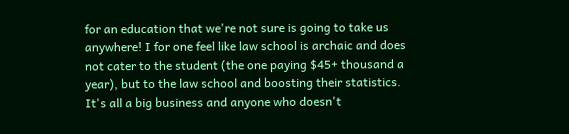for an education that we're not sure is going to take us anywhere! I for one feel like law school is archaic and does not cater to the student (the one paying $45+ thousand a year), but to the law school and boosting their statistics. It's all a big business and anyone who doesn't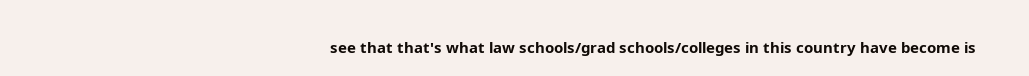see that that's what law schools/grad schools/colleges in this country have become is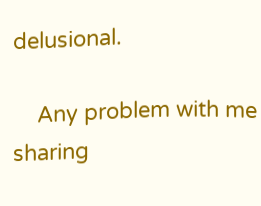delusional.

    Any problem with me sharing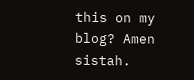this on my blog? Amen sistah.